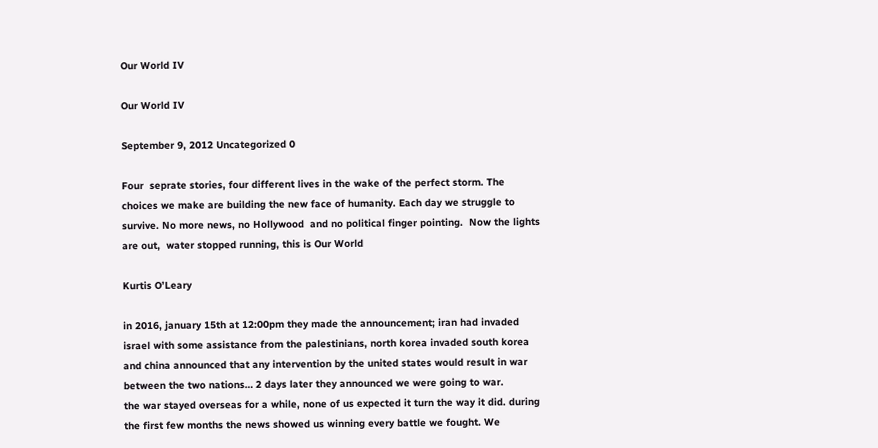Our World IV

Our World IV

September 9, 2012 Uncategorized 0

Four  seprate stories, four different lives in the wake of the perfect storm. The choices we make are building the new face of humanity. Each day we struggle to survive. No more news, no Hollywood  and no political finger pointing.  Now the lights are out,  water stopped running, this is Our World

Kurtis O’Leary

in 2016, january 15th at 12:00pm they made the announcement; iran had invaded israel with some assistance from the palestinians, north korea invaded south korea and china announced that any intervention by the united states would result in war between the two nations… 2 days later they announced we were going to war.
the war stayed overseas for a while, none of us expected it turn the way it did. during the first few months the news showed us winning every battle we fought. We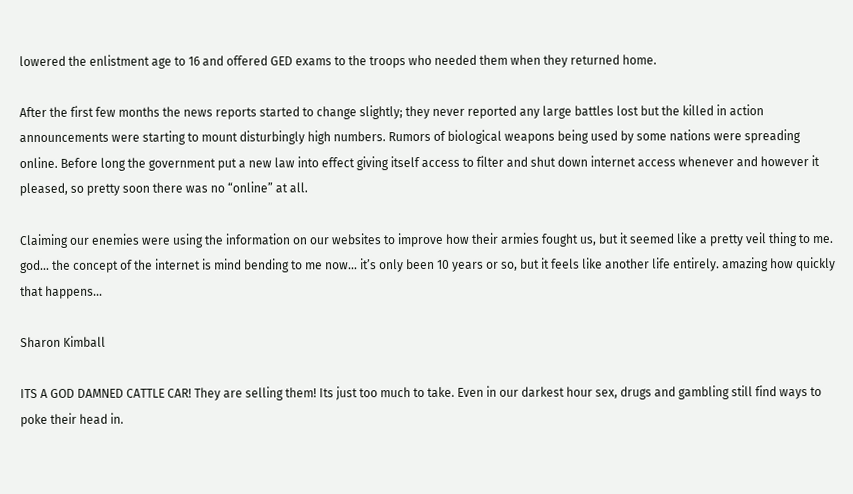lowered the enlistment age to 16 and offered GED exams to the troops who needed them when they returned home.

After the first few months the news reports started to change slightly; they never reported any large battles lost but the killed in action announcements were starting to mount disturbingly high numbers. Rumors of biological weapons being used by some nations were spreading online. Before long the government put a new law into effect giving itself access to filter and shut down internet access whenever and however it pleased, so pretty soon there was no “online” at all.

Claiming our enemies were using the information on our websites to improve how their armies fought us, but it seemed like a pretty veil thing to me.
god… the concept of the internet is mind bending to me now… it’s only been 10 years or so, but it feels like another life entirely. amazing how quickly that happens…

Sharon Kimball

ITS A GOD DAMNED CATTLE CAR! They are selling them! Its just too much to take. Even in our darkest hour sex, drugs and gambling still find ways to poke their head in.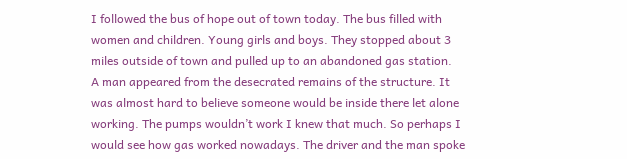I followed the bus of hope out of town today. The bus filled with women and children. Young girls and boys. They stopped about 3 miles outside of town and pulled up to an abandoned gas station.
A man appeared from the desecrated remains of the structure. It was almost hard to believe someone would be inside there let alone working. The pumps wouldn’t work I knew that much. So perhaps I would see how gas worked nowadays. The driver and the man spoke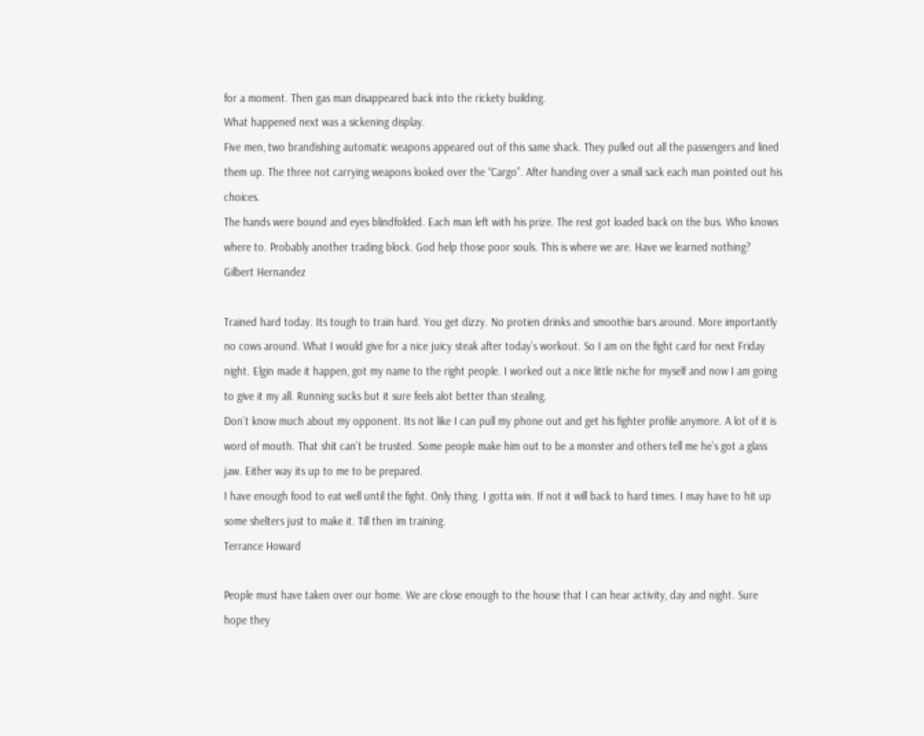for a moment. Then gas man disappeared back into the rickety building.
What happened next was a sickening display.
Five men, two brandishing automatic weapons appeared out of this same shack. They pulled out all the passengers and lined them up. The three not carrying weapons looked over the “Cargo”. After handing over a small sack each man pointed out his choices.
The hands were bound and eyes blindfolded. Each man left with his prize. The rest got loaded back on the bus. Who knows where to. Probably another trading block. God help those poor souls. This is where we are. Have we learned nothing?
Gilbert Hernandez

Trained hard today. Its tough to train hard. You get dizzy. No protien drinks and smoothie bars around. More importantly no cows around. What I would give for a nice juicy steak after today’s workout. So I am on the fight card for next Friday night. Elgin made it happen, got my name to the right people. I worked out a nice little niche for myself and now I am going to give it my all. Running sucks but it sure feels alot better than stealing.
Don’t know much about my opponent. Its not like I can pull my phone out and get his fighter profile anymore. A lot of it is word of mouth. That shit can’t be trusted. Some people make him out to be a monster and others tell me he’s got a glass jaw. Either way its up to me to be prepared.
I have enough food to eat well until the fight. Only thing. I gotta win. If not it will back to hard times. I may have to hit up some shelters just to make it. Till then im training.
Terrance Howard

People must have taken over our home. We are close enough to the house that I can hear activity, day and night. Sure hope they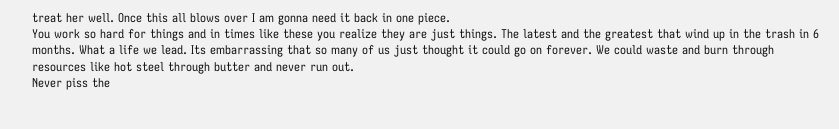treat her well. Once this all blows over I am gonna need it back in one piece.
You work so hard for things and in times like these you realize they are just things. The latest and the greatest that wind up in the trash in 6 months. What a life we lead. Its embarrassing that so many of us just thought it could go on forever. We could waste and burn through resources like hot steel through butter and never run out.
Never piss the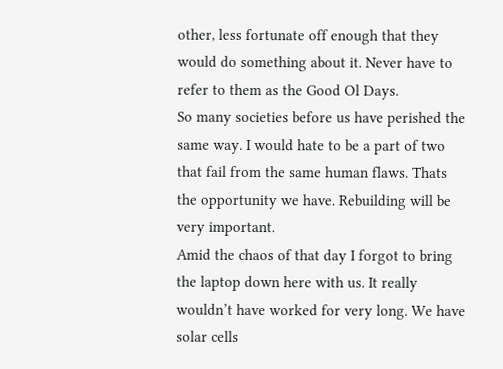other, less fortunate off enough that they would do something about it. Never have to refer to them as the Good Ol Days.
So many societies before us have perished the same way. I would hate to be a part of two that fail from the same human flaws. Thats the opportunity we have. Rebuilding will be very important.
Amid the chaos of that day I forgot to bring the laptop down here with us. It really wouldn’t have worked for very long. We have solar cells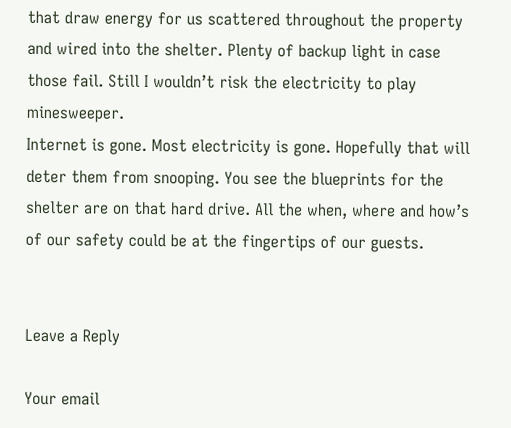that draw energy for us scattered throughout the property and wired into the shelter. Plenty of backup light in case those fail. Still I wouldn’t risk the electricity to play minesweeper.
Internet is gone. Most electricity is gone. Hopefully that will deter them from snooping. You see the blueprints for the shelter are on that hard drive. All the when, where and how’s of our safety could be at the fingertips of our guests.


Leave a Reply

Your email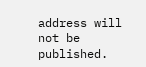address will not be published.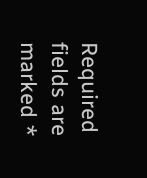Required fields are marked *